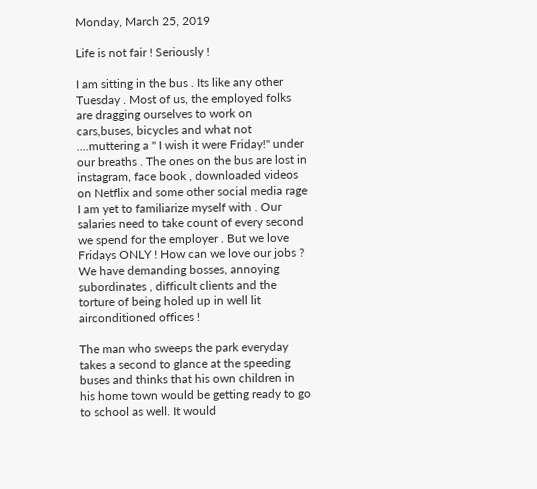Monday, March 25, 2019

Life is not fair ! Seriously !

I am sitting in the bus . Its like any other Tuesday . Most of us, the employed folks are dragging ourselves to work on cars,buses, bicycles and what not ....muttering a " I wish it were Friday!" under our breaths . The ones on the bus are lost in instagram, face book , downloaded videos on Netflix and some other social media rage I am yet to familiarize myself with . Our salaries need to take count of every second we spend for the employer . But we love Fridays ONLY ! How can we love our jobs ? We have demanding bosses, annoying subordinates , difficult clients and the torture of being holed up in well lit airconditioned offices !

The man who sweeps the park everyday takes a second to glance at the speeding buses and thinks that his own children in his home town would be getting ready to go to school as well. It would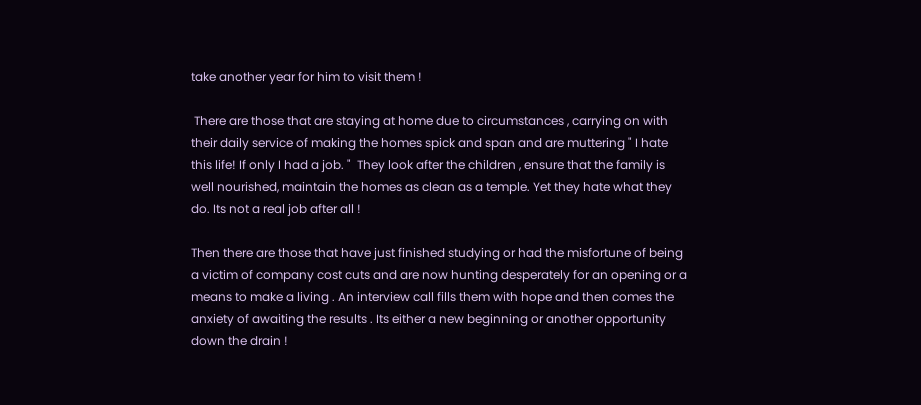take another year for him to visit them !

 There are those that are staying at home due to circumstances , carrying on with their daily service of making the homes spick and span and are muttering " I hate this life! If only I had a job. "  They look after the children , ensure that the family is well nourished, maintain the homes as clean as a temple. Yet they hate what they do. Its not a real job after all !

Then there are those that have just finished studying or had the misfortune of being a victim of company cost cuts and are now hunting desperately for an opening or a means to make a living . An interview call fills them with hope and then comes the anxiety of awaiting the results . Its either a new beginning or another opportunity down the drain !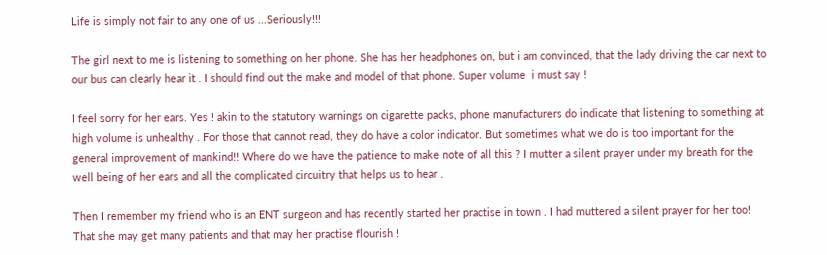Life is simply not fair to any one of us ...Seriously!!!

The girl next to me is listening to something on her phone. She has her headphones on, but i am convinced, that the lady driving the car next to our bus can clearly hear it . I should find out the make and model of that phone. Super volume  i must say !

I feel sorry for her ears. Yes ! akin to the statutory warnings on cigarette packs, phone manufacturers do indicate that listening to something at high volume is unhealthy . For those that cannot read, they do have a color indicator. But sometimes what we do is too important for the general improvement of mankind!! Where do we have the patience to make note of all this ? I mutter a silent prayer under my breath for the well being of her ears and all the complicated circuitry that helps us to hear .

Then I remember my friend who is an ENT surgeon and has recently started her practise in town . I had muttered a silent prayer for her too! That she may get many patients and that may her practise flourish !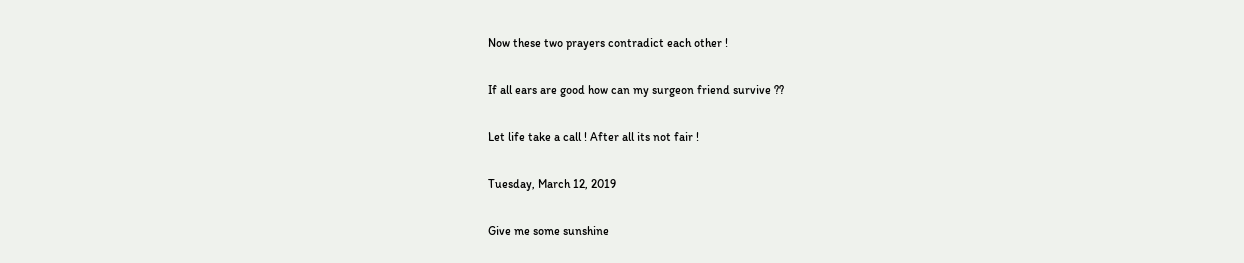Now these two prayers contradict each other !

If all ears are good how can my surgeon friend survive ??

Let life take a call ! After all its not fair !

Tuesday, March 12, 2019

Give me some sunshine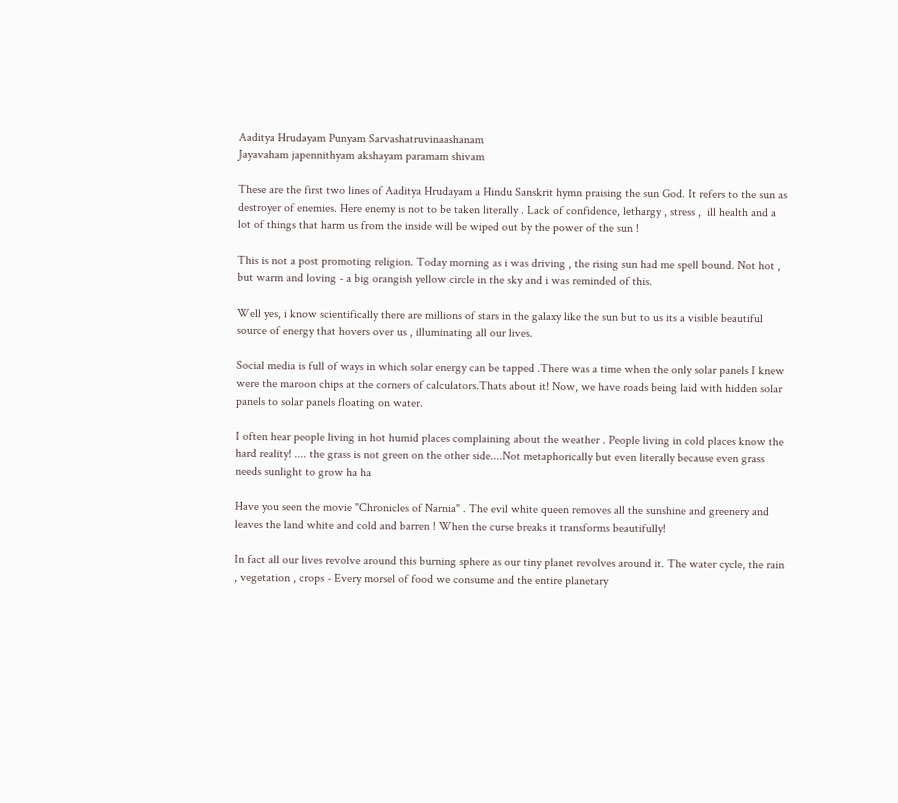Aaditya Hrudayam Punyam Sarvashatruvinaashanam
Jayavaham japennithyam akshayam paramam shivam

These are the first two lines of Aaditya Hrudayam a Hindu Sanskrit hymn praising the sun God. It refers to the sun as destroyer of enemies. Here enemy is not to be taken literally . Lack of confidence, lethargy , stress ,  ill health and a lot of things that harm us from the inside will be wiped out by the power of the sun !

This is not a post promoting religion. Today morning as i was driving , the rising sun had me spell bound. Not hot , but warm and loving - a big orangish yellow circle in the sky and i was reminded of this.

Well yes, i know scientifically there are millions of stars in the galaxy like the sun but to us its a visible beautiful source of energy that hovers over us , illuminating all our lives.

Social media is full of ways in which solar energy can be tapped .There was a time when the only solar panels I knew were the maroon chips at the corners of calculators.Thats about it! Now, we have roads being laid with hidden solar panels to solar panels floating on water.

I often hear people living in hot humid places complaining about the weather . People living in cold places know the hard reality! .... the grass is not green on the other side....Not metaphorically but even literally because even grass needs sunlight to grow ha ha

Have you seen the movie "Chronicles of Narnia" . The evil white queen removes all the sunshine and greenery and leaves the land white and cold and barren ! When the curse breaks it transforms beautifully!

In fact all our lives revolve around this burning sphere as our tiny planet revolves around it. The water cycle, the rain , vegetation , crops - Every morsel of food we consume and the entire planetary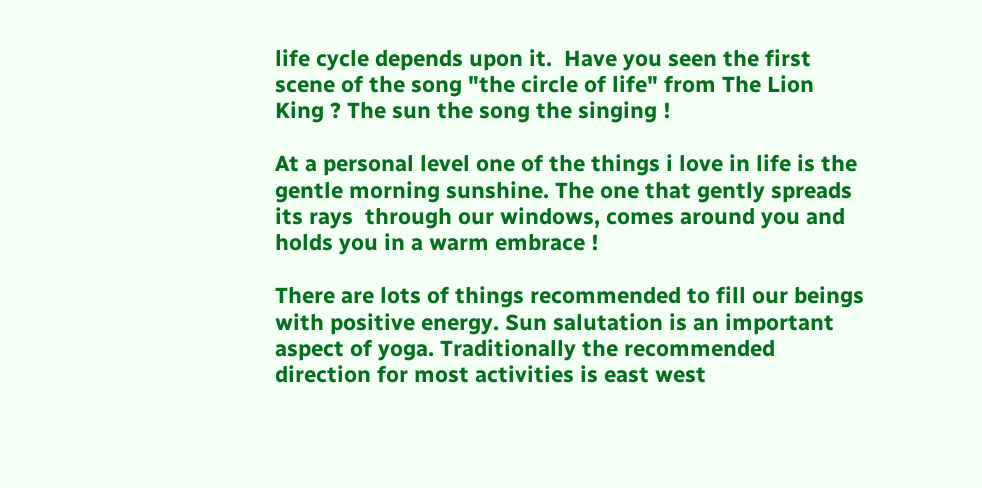life cycle depends upon it.  Have you seen the first scene of the song "the circle of life" from The Lion King ? The sun the song the singing !

At a personal level one of the things i love in life is the gentle morning sunshine. The one that gently spreads its rays  through our windows, comes around you and holds you in a warm embrace !

There are lots of things recommended to fill our beings with positive energy. Sun salutation is an important aspect of yoga. Traditionally the recommended direction for most activities is east west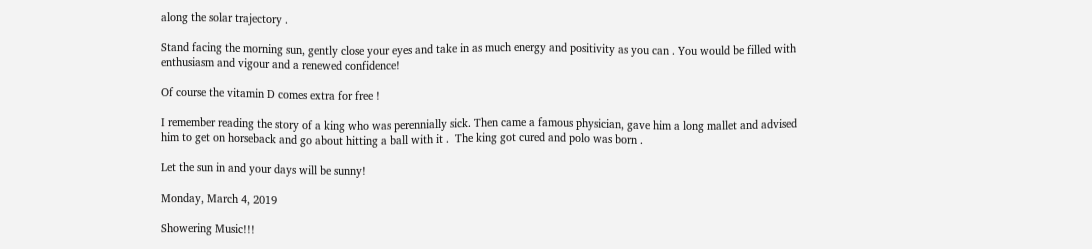along the solar trajectory .

Stand facing the morning sun, gently close your eyes and take in as much energy and positivity as you can . You would be filled with enthusiasm and vigour and a renewed confidence!

Of course the vitamin D comes extra for free !

I remember reading the story of a king who was perennially sick. Then came a famous physician, gave him a long mallet and advised him to get on horseback and go about hitting a ball with it .  The king got cured and polo was born .

Let the sun in and your days will be sunny!

Monday, March 4, 2019

Showering Music!!!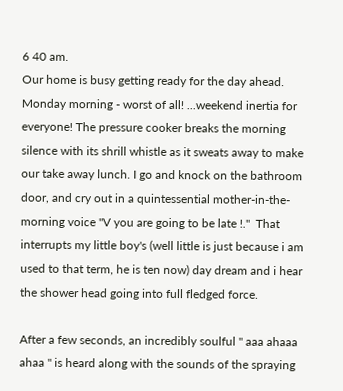6 40 am.
Our home is busy getting ready for the day ahead. Monday morning - worst of all! ...weekend inertia for everyone! The pressure cooker breaks the morning silence with its shrill whistle as it sweats away to make our take away lunch. I go and knock on the bathroom door, and cry out in a quintessential mother-in-the-morning voice "V you are going to be late !."  That interrupts my little boy's (well little is just because i am used to that term, he is ten now) day dream and i hear the shower head going into full fledged force.

After a few seconds, an incredibly soulful " aaa ahaaa ahaa " is heard along with the sounds of the spraying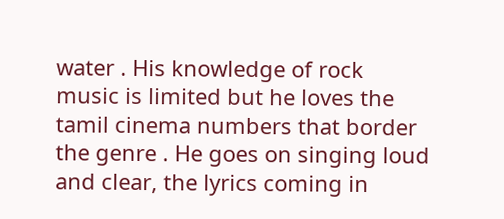water . His knowledge of rock music is limited but he loves the tamil cinema numbers that border the genre . He goes on singing loud and clear, the lyrics coming in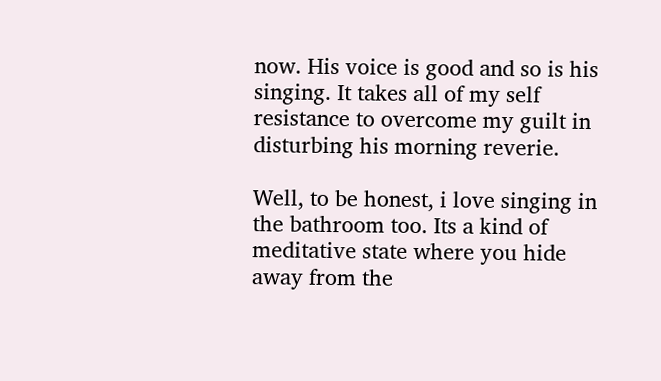now. His voice is good and so is his singing. It takes all of my self resistance to overcome my guilt in disturbing his morning reverie.

Well, to be honest, i love singing in the bathroom too. Its a kind of meditative state where you hide away from the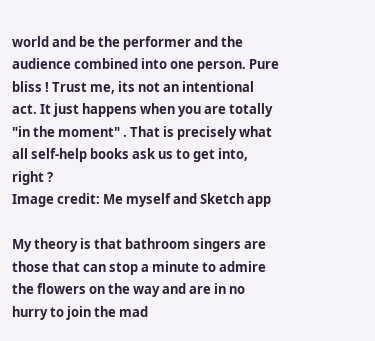world and be the performer and the audience combined into one person. Pure bliss ! Trust me, its not an intentional act. It just happens when you are totally "in the moment" . That is precisely what all self-help books ask us to get into, right ?
Image credit: Me myself and Sketch app

My theory is that bathroom singers are those that can stop a minute to admire the flowers on the way and are in no hurry to join the mad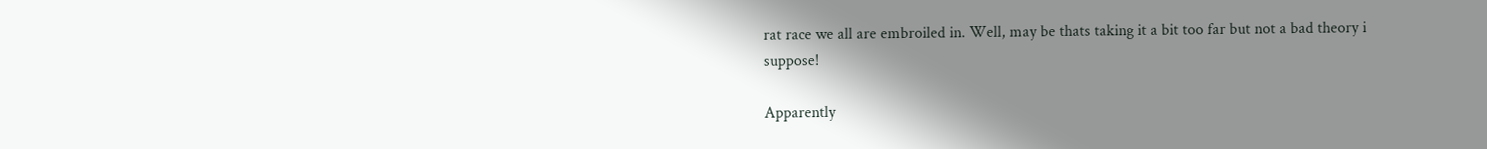rat race we all are embroiled in. Well, may be thats taking it a bit too far but not a bad theory i suppose!

Apparently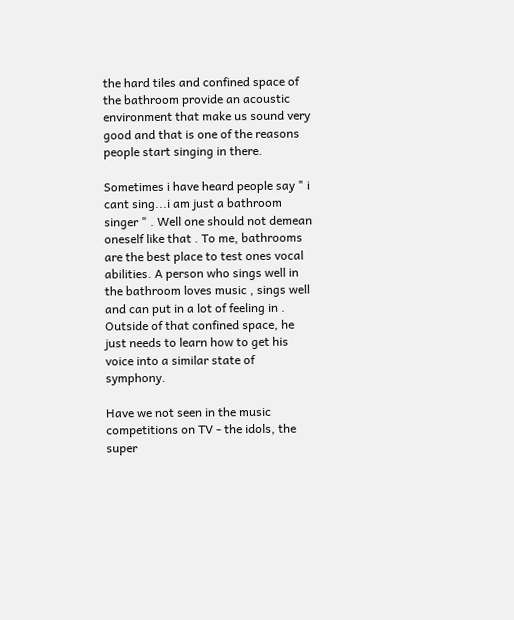the hard tiles and confined space of the bathroom provide an acoustic environment that make us sound very good and that is one of the reasons people start singing in there.

Sometimes i have heard people say " i cant sing...i am just a bathroom singer " . Well one should not demean oneself like that . To me, bathrooms are the best place to test ones vocal abilities. A person who sings well in the bathroom loves music , sings well and can put in a lot of feeling in . Outside of that confined space, he just needs to learn how to get his voice into a similar state of symphony.

Have we not seen in the music competitions on TV - the idols, the super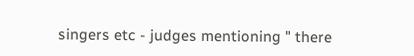singers etc - judges mentioning " there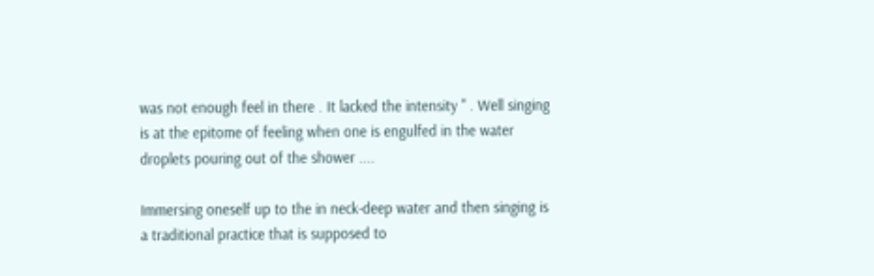was not enough feel in there . It lacked the intensity " . Well singing is at the epitome of feeling when one is engulfed in the water droplets pouring out of the shower ....

Immersing oneself up to the in neck-deep water and then singing is a traditional practice that is supposed to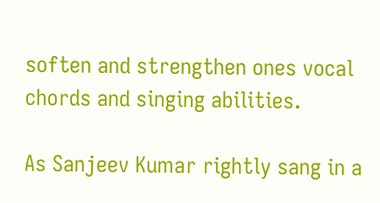soften and strengthen ones vocal chords and singing abilities.

As Sanjeev Kumar rightly sang in a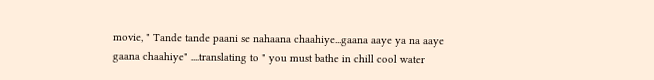movie, " Tande tande paani se nahaana chaahiye...gaana aaye ya na aaye gaana chaahiye" ....translating to " you must bathe in chill cool water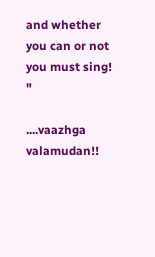and whether you can or not you must sing! "

....vaazhga valamudan!!